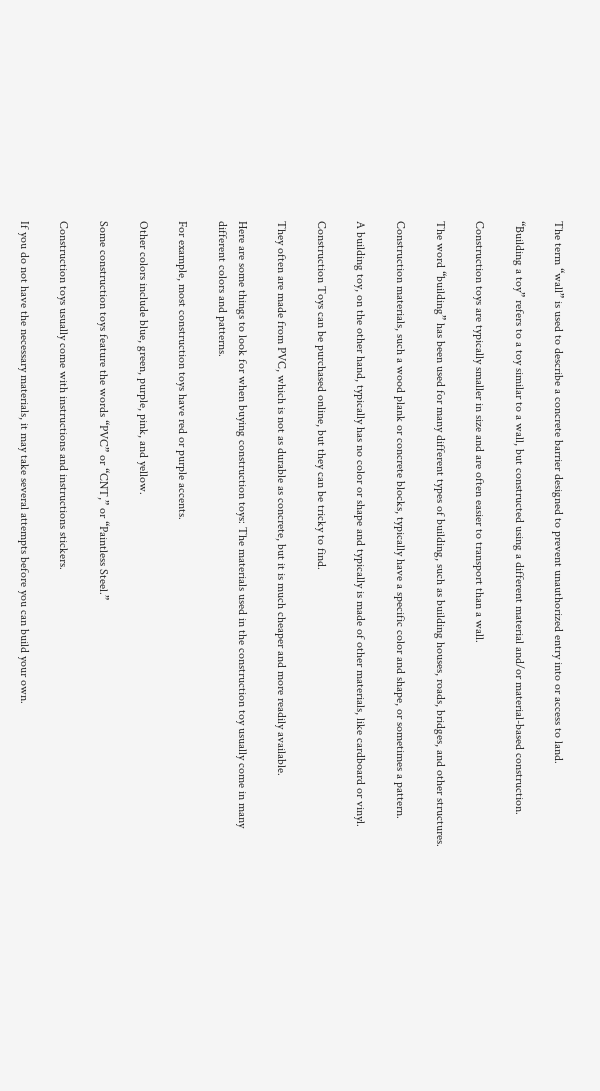The term “wall” is used to describe a concrete barrier designed to prevent unauthorized entry into or access to land.

“Building a toy” refers to a toy similar to a wall, but constructed using a different material and/or material-based construction.

Construction toys are typically smaller in size and are often easier to transport than a wall.

The word “building” has been used for many different types of building, such as building houses, roads, bridges, and other structures.

Construction materials, such a wood plank or concrete blocks, typically have a specific color and shape, or sometimes a pattern.

A building toy, on the other hand, typically has no color or shape and typically is made of other materials, like cardboard or vinyl.

Construction Toys can be purchased online, but they can be tricky to find.

They often are made from PVC, which is not as durable as concrete, but it is much cheaper and more readily available.

Here are some things to look for when buying construction toys: The materials used in the construction toy usually come in many different colors and patterns.

For example, most construction toys have red or purple accents.

Other colors include blue, green, purple, pink, and yellow.

Some construction toys feature the words “PVC” or “CNT,” or “Paintless Steel.”

Construction toys usually come with instructions and instructions stickers.

If you do not have the necessary materials, it may take several attempts before you can build your own.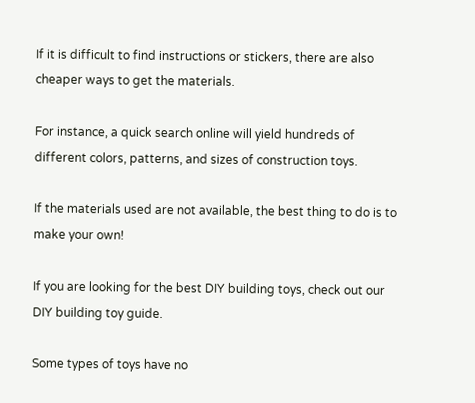If it is difficult to find instructions or stickers, there are also cheaper ways to get the materials.

For instance, a quick search online will yield hundreds of different colors, patterns, and sizes of construction toys.

If the materials used are not available, the best thing to do is to make your own!

If you are looking for the best DIY building toys, check out our DIY building toy guide.

Some types of toys have no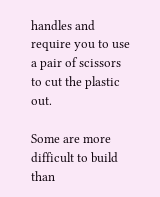handles and require you to use a pair of scissors to cut the plastic out.

Some are more difficult to build than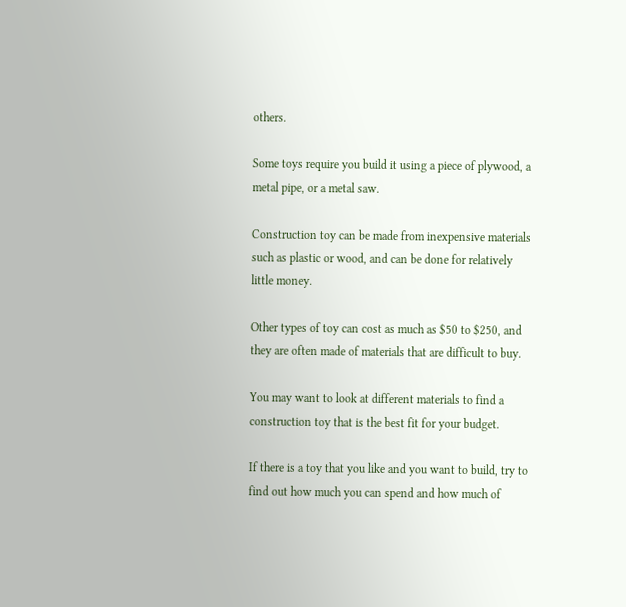others.

Some toys require you build it using a piece of plywood, a metal pipe, or a metal saw.

Construction toy can be made from inexpensive materials such as plastic or wood, and can be done for relatively little money.

Other types of toy can cost as much as $50 to $250, and they are often made of materials that are difficult to buy.

You may want to look at different materials to find a construction toy that is the best fit for your budget.

If there is a toy that you like and you want to build, try to find out how much you can spend and how much of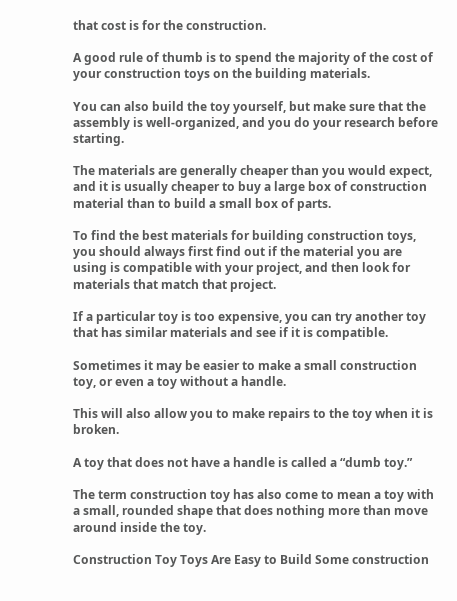that cost is for the construction.

A good rule of thumb is to spend the majority of the cost of your construction toys on the building materials.

You can also build the toy yourself, but make sure that the assembly is well-organized, and you do your research before starting.

The materials are generally cheaper than you would expect, and it is usually cheaper to buy a large box of construction material than to build a small box of parts.

To find the best materials for building construction toys, you should always first find out if the material you are using is compatible with your project, and then look for materials that match that project.

If a particular toy is too expensive, you can try another toy that has similar materials and see if it is compatible.

Sometimes it may be easier to make a small construction toy, or even a toy without a handle.

This will also allow you to make repairs to the toy when it is broken.

A toy that does not have a handle is called a “dumb toy.”

The term construction toy has also come to mean a toy with a small, rounded shape that does nothing more than move around inside the toy.

Construction Toy Toys Are Easy to Build Some construction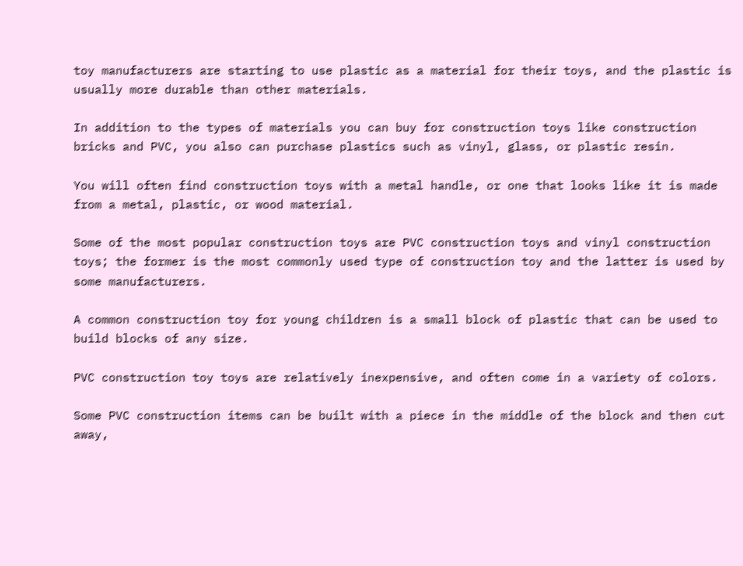toy manufacturers are starting to use plastic as a material for their toys, and the plastic is usually more durable than other materials.

In addition to the types of materials you can buy for construction toys like construction bricks and PVC, you also can purchase plastics such as vinyl, glass, or plastic resin.

You will often find construction toys with a metal handle, or one that looks like it is made from a metal, plastic, or wood material.

Some of the most popular construction toys are PVC construction toys and vinyl construction toys; the former is the most commonly used type of construction toy and the latter is used by some manufacturers.

A common construction toy for young children is a small block of plastic that can be used to build blocks of any size.

PVC construction toy toys are relatively inexpensive, and often come in a variety of colors.

Some PVC construction items can be built with a piece in the middle of the block and then cut away,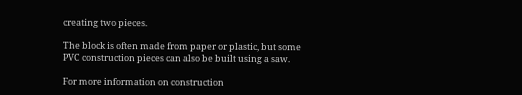creating two pieces.

The block is often made from paper or plastic, but some PVC construction pieces can also be built using a saw.

For more information on construction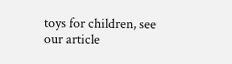toys for children, see our article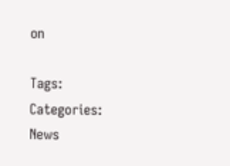on

Tags: Categories: News